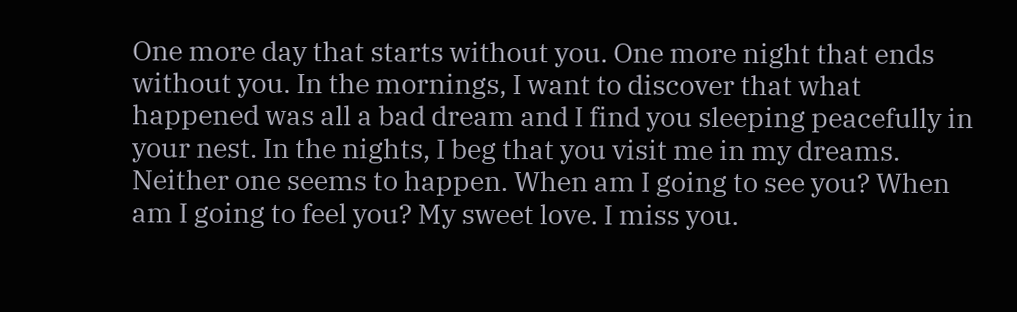One more day that starts without you. One more night that ends without you. In the mornings, I want to discover that what happened was all a bad dream and I find you sleeping peacefully in your nest. In the nights, I beg that you visit me in my dreams. Neither one seems to happen. When am I going to see you? When am I going to feel you? My sweet love. I miss you.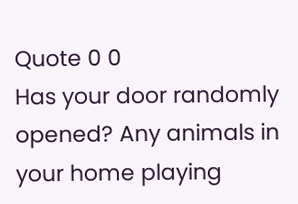Quote 0 0
Has your door randomly opened? Any animals in your home playing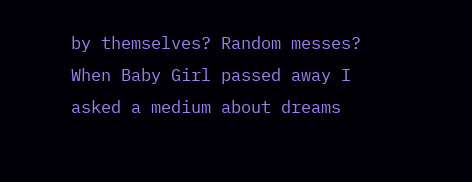by themselves? Random messes?
When Baby Girl passed away I asked a medium about dreams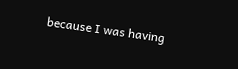because I was having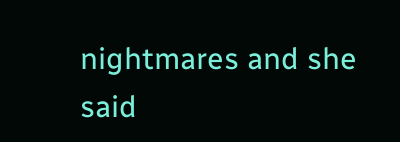nightmares and she said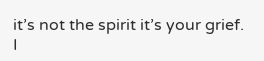it’s not the spirit it’s your grief. I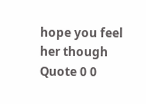hope you feel her though
Quote 0 0